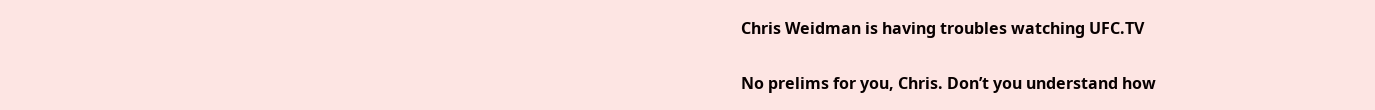Chris Weidman is having troubles watching UFC.TV

No prelims for you, Chris. Don’t you understand how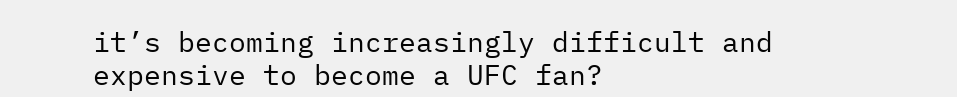it’s becoming increasingly difficult and expensive to become a UFC fan?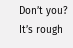Don’t you? It’s rough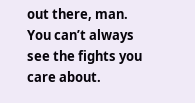out there, man. You can’t always see the fights you care about.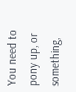You need to pony up, or something,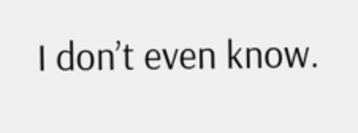I don’t even know.